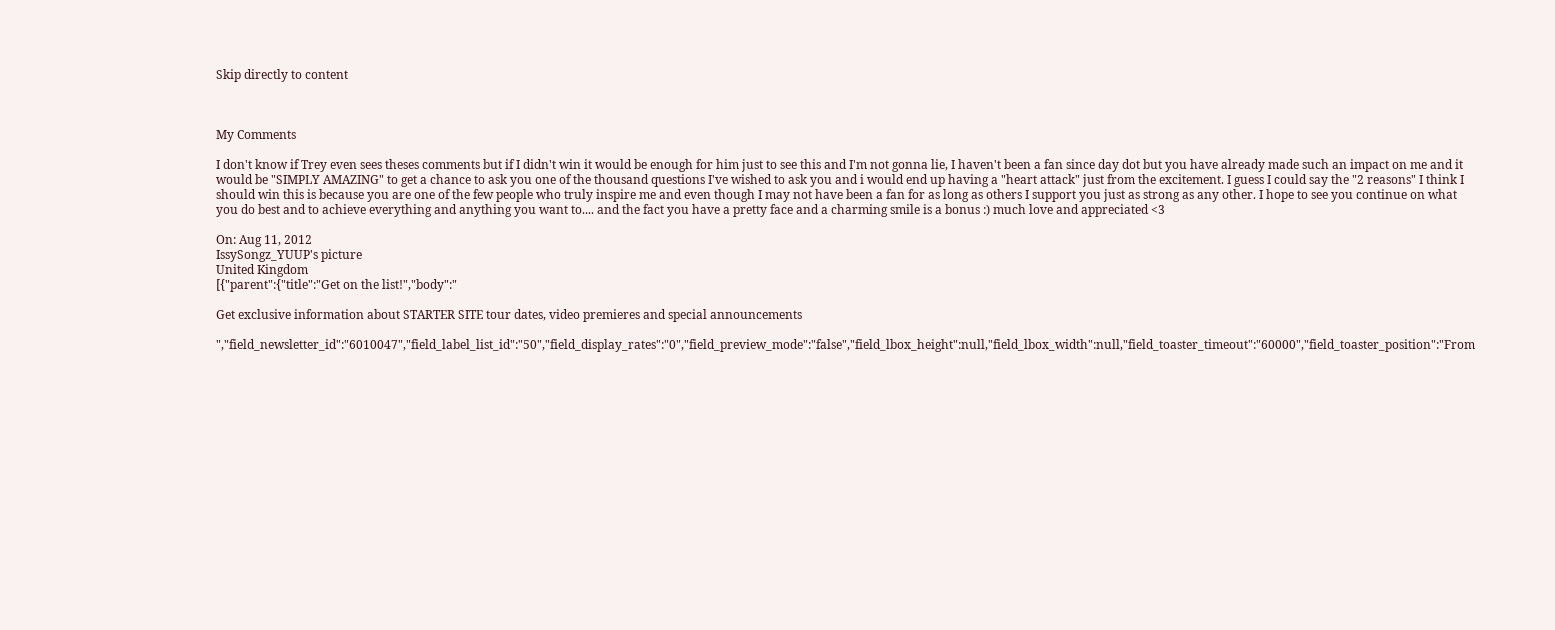Skip directly to content



My Comments

I don't know if Trey even sees theses comments but if I didn't win it would be enough for him just to see this and I'm not gonna lie, I haven't been a fan since day dot but you have already made such an impact on me and it would be "SIMPLY AMAZING" to get a chance to ask you one of the thousand questions I've wished to ask you and i would end up having a "heart attack" just from the excitement. I guess I could say the "2 reasons" I think I should win this is because you are one of the few people who truly inspire me and even though I may not have been a fan for as long as others I support you just as strong as any other. I hope to see you continue on what you do best and to achieve everything and anything you want to.... and the fact you have a pretty face and a charming smile is a bonus :) much love and appreciated <3

On: Aug 11, 2012
IssySongz_YUUP's picture
United Kingdom
[{"parent":{"title":"Get on the list!","body":"

Get exclusive information about STARTER SITE tour dates, video premieres and special announcements

","field_newsletter_id":"6010047","field_label_list_id":"50","field_display_rates":"0","field_preview_mode":"false","field_lbox_height":null,"field_lbox_width":null,"field_toaster_timeout":"60000","field_toaster_position":"From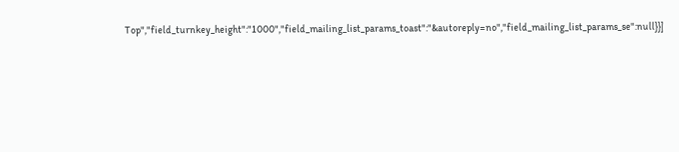Top","field_turnkey_height":"1000","field_mailing_list_params_toast":"&autoreply=no","field_mailing_list_params_se":null}}]